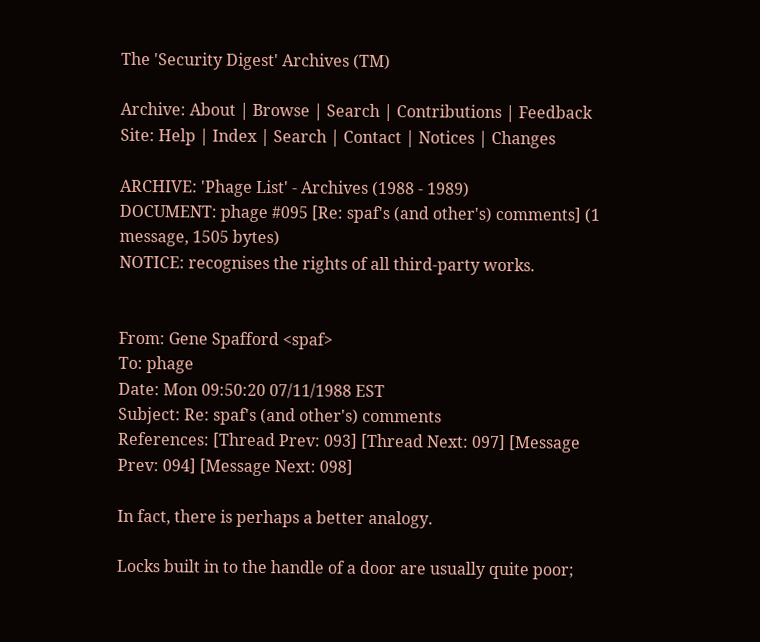The 'Security Digest' Archives (TM)

Archive: About | Browse | Search | Contributions | Feedback
Site: Help | Index | Search | Contact | Notices | Changes

ARCHIVE: 'Phage List' - Archives (1988 - 1989)
DOCUMENT: phage #095 [Re: spaf's (and other's) comments] (1 message, 1505 bytes)
NOTICE: recognises the rights of all third-party works.


From: Gene Spafford <spaf>
To: phage
Date: Mon 09:50:20 07/11/1988 EST
Subject: Re: spaf's (and other's) comments
References: [Thread Prev: 093] [Thread Next: 097] [Message Prev: 094] [Message Next: 098]

In fact, there is perhaps a better analogy.

Locks built in to the handle of a door are usually quite poor;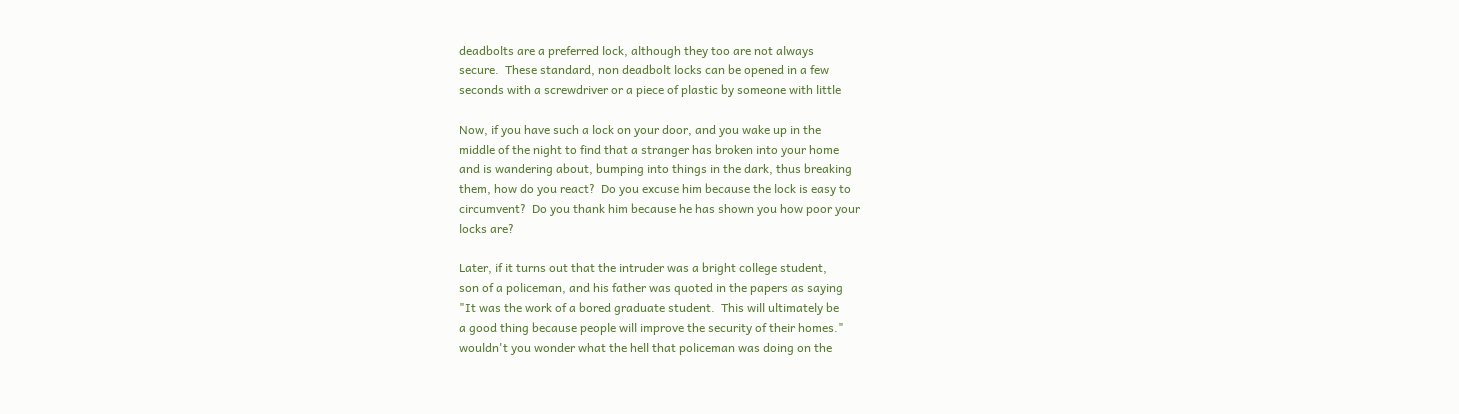deadbolts are a preferred lock, although they too are not always
secure.  These standard, non deadbolt locks can be opened in a few
seconds with a screwdriver or a piece of plastic by someone with little

Now, if you have such a lock on your door, and you wake up in the
middle of the night to find that a stranger has broken into your home
and is wandering about, bumping into things in the dark, thus breaking
them, how do you react?  Do you excuse him because the lock is easy to
circumvent?  Do you thank him because he has shown you how poor your
locks are?

Later, if it turns out that the intruder was a bright college student,
son of a policeman, and his father was quoted in the papers as saying
"It was the work of a bored graduate student.  This will ultimately be
a good thing because people will improve the security of their homes."
wouldn't you wonder what the hell that policeman was doing on the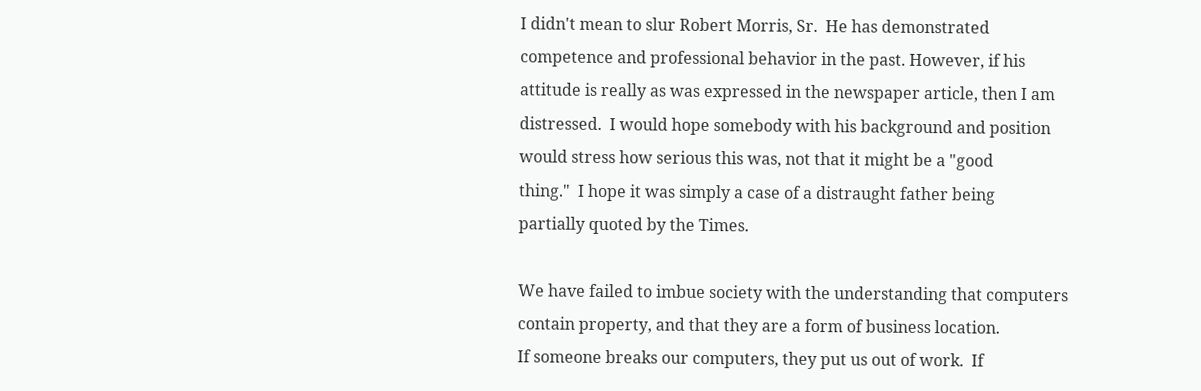I didn't mean to slur Robert Morris, Sr.  He has demonstrated
competence and professional behavior in the past. However, if his
attitude is really as was expressed in the newspaper article, then I am
distressed.  I would hope somebody with his background and position
would stress how serious this was, not that it might be a "good
thing."  I hope it was simply a case of a distraught father being
partially quoted by the Times.

We have failed to imbue society with the understanding that computers
contain property, and that they are a form of business location.
If someone breaks our computers, they put us out of work.  If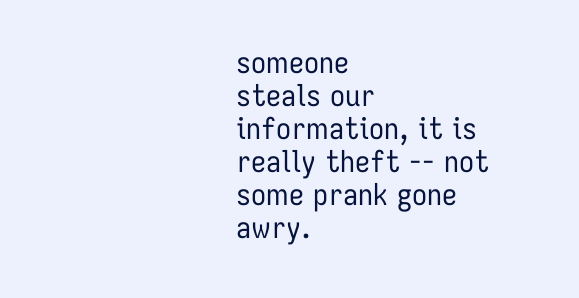someone
steals our information, it is really theft -- not some prank gone
awry.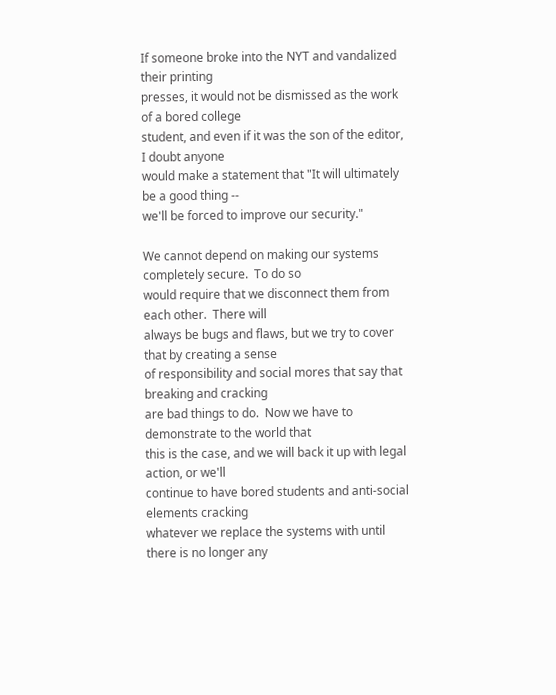If someone broke into the NYT and vandalized their printing
presses, it would not be dismissed as the work of a bored college
student, and even if it was the son of the editor, I doubt anyone
would make a statement that "It will ultimately be a good thing --
we'll be forced to improve our security."

We cannot depend on making our systems completely secure.  To do so
would require that we disconnect them from each other.  There will
always be bugs and flaws, but we try to cover that by creating a sense
of responsibility and social mores that say that breaking and cracking
are bad things to do.  Now we have to demonstrate to the world that
this is the case, and we will back it up with legal action, or we'll
continue to have bored students and anti-social elements cracking
whatever we replace the systems with until there is no longer any